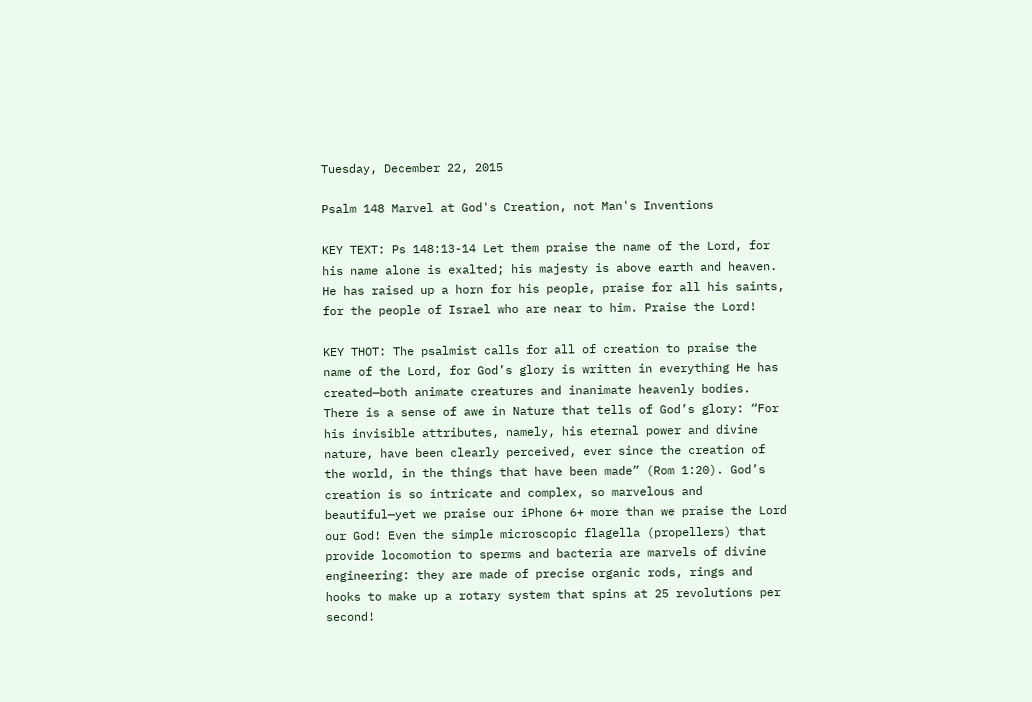Tuesday, December 22, 2015

Psalm 148 Marvel at God's Creation, not Man's Inventions

KEY TEXT: Ps 148:13-14 Let them praise the name of the Lord, for his name alone is exalted; his majesty is above earth and heaven. He has raised up a horn for his people, praise for all his saints, for the people of Israel who are near to him. Praise the Lord!

KEY THOT: The psalmist calls for all of creation to praise the name of the Lord, for God’s glory is written in everything He has created—both animate creatures and inanimate heavenly bodies. There is a sense of awe in Nature that tells of God’s glory: “For his invisible attributes, namely, his eternal power and divine nature, have been clearly perceived, ever since the creation of the world, in the things that have been made” (Rom 1:20). God’s creation is so intricate and complex, so marvelous and beautiful—yet we praise our iPhone 6+ more than we praise the Lord our God! Even the simple microscopic flagella (propellers) that provide locomotion to sperms and bacteria are marvels of divine engineering: they are made of precise organic rods, rings and hooks to make up a rotary system that spins at 25 revolutions per second!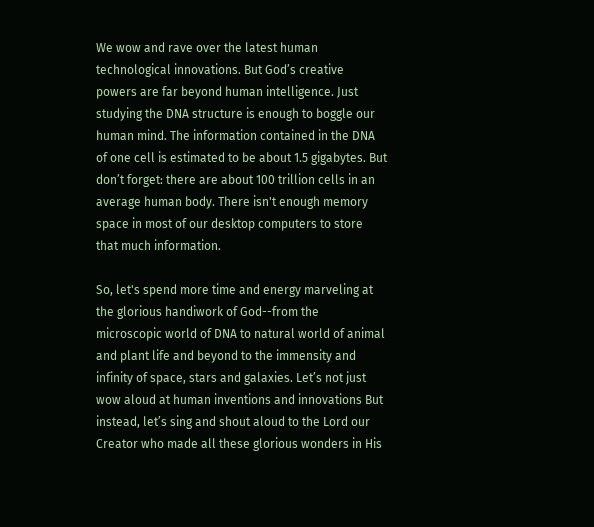We wow and rave over the latest human technological innovations. But God’s creative powers are far beyond human intelligence. Just studying the DNA structure is enough to boggle our human mind. The information contained in the DNA of one cell is estimated to be about 1.5 gigabytes. But don’t forget: there are about 100 trillion cells in an average human body. There isn't enough memory space in most of our desktop computers to store that much information.

So, let's spend more time and energy marveling at the glorious handiwork of God--from the microscopic world of DNA to natural world of animal and plant life and beyond to the immensity and infinity of space, stars and galaxies. Let’s not just wow aloud at human inventions and innovations But instead, let’s sing and shout aloud to the Lord our Creator who made all these glorious wonders in His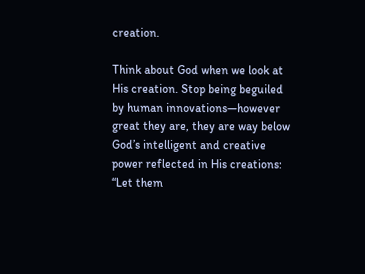creation.

Think about God when we look at His creation. Stop being beguiled by human innovations—however great they are, they are way below God’s intelligent and creative power reflected in His creations: “Let them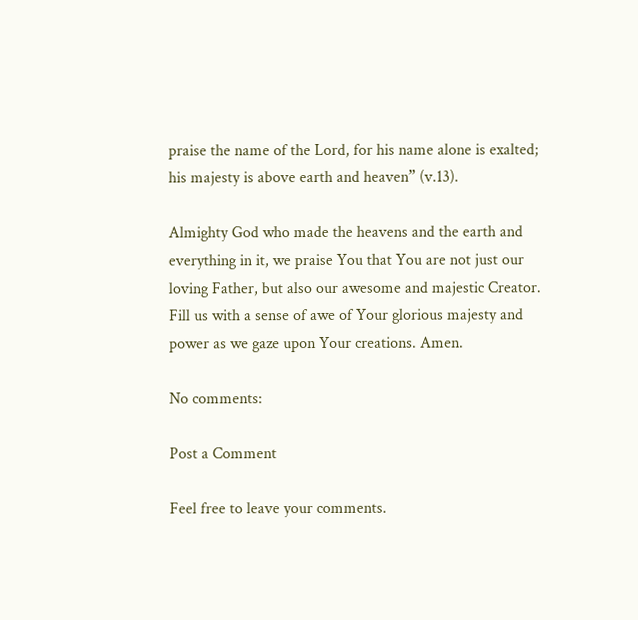praise the name of the Lord, for his name alone is exalted; his majesty is above earth and heaven” (v.13).

Almighty God who made the heavens and the earth and everything in it, we praise You that You are not just our loving Father, but also our awesome and majestic Creator. Fill us with a sense of awe of Your glorious majesty and power as we gaze upon Your creations. Amen.

No comments:

Post a Comment

Feel free to leave your comments.